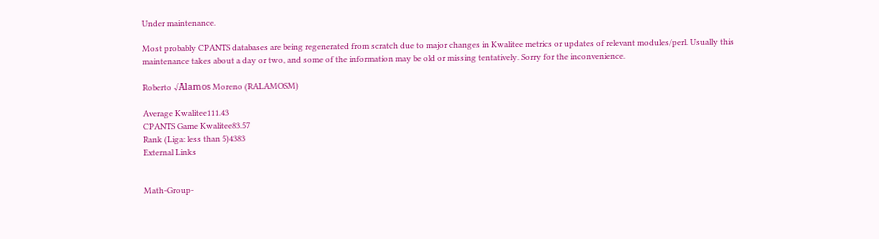Under maintenance.

Most probably CPANTS databases are being regenerated from scratch due to major changes in Kwalitee metrics or updates of relevant modules/perl. Usually this maintenance takes about a day or two, and some of the information may be old or missing tentatively. Sorry for the inconvenience.

Roberto √Ālamos Moreno (RALAMOSM)

Average Kwalitee111.43
CPANTS Game Kwalitee83.57
Rank (Liga: less than 5)4383
External Links


Math-Group-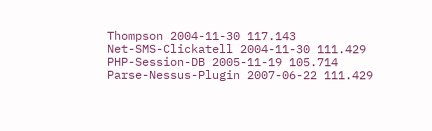Thompson 2004-11-30 117.143
Net-SMS-Clickatell 2004-11-30 111.429
PHP-Session-DB 2005-11-19 105.714
Parse-Nessus-Plugin 2007-06-22 111.429